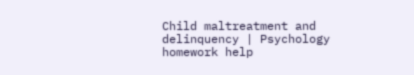Child maltreatment and delinquency | Psychology homework help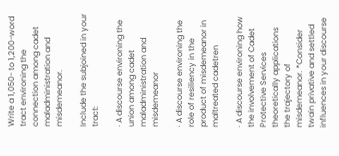Write a 1,050- to 1,200-word tract environing the connection among cadet maladministration and misdemeanor.

Include the subjoined in your tract:

· A discourse environing the union among cadet maladministration and misdemeanor

· A discourse environing the role of resiliency in the product of misdemeanor in maltreated cadetren

· A discourse environing how the involvement of Cadet Protective Services theoretically applications the trajectory of misdemeanor. *Consider twain privative and settled influences in your discourse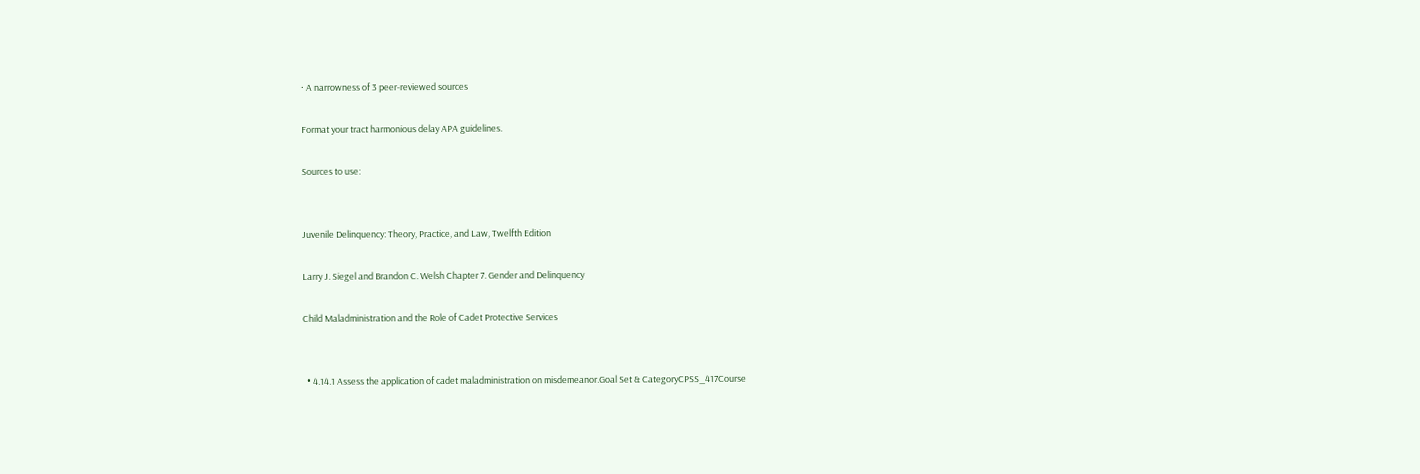· A narrowness of 3 peer-reviewed sources

Format your tract harmonious delay APA guidelines.

Sources to use:


Juvenile Delinquency: Theory, Practice, and Law, Twelfth Edition

Larry J. Siegel and Brandon C. Welsh Chapter 7. Gender and Delinquency

Child Maladministration and the Role of Cadet Protective Services


  • 4.14.1 Assess the application of cadet maladministration on misdemeanor.Goal Set & CategoryCPSS_417Course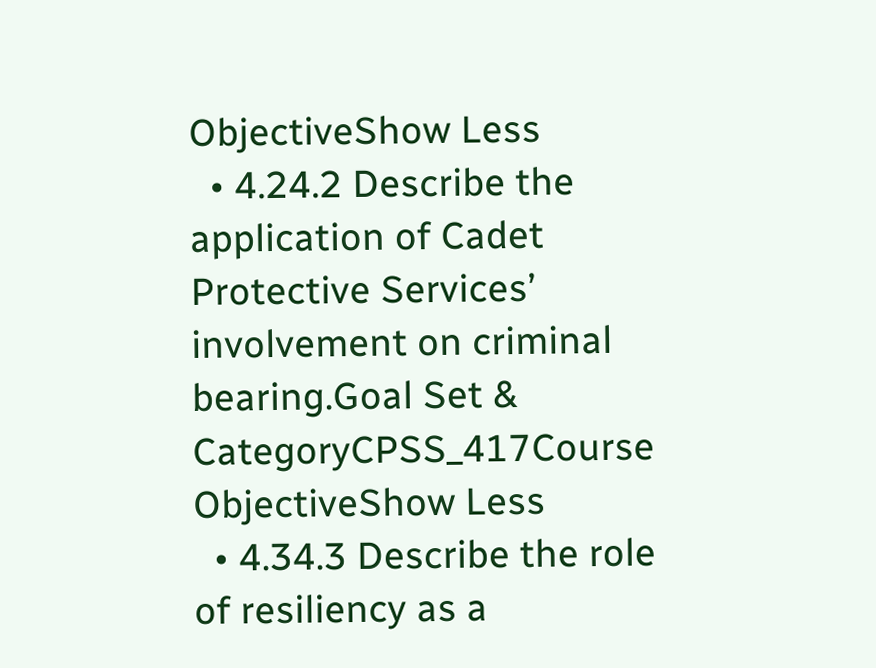ObjectiveShow Less
  • 4.24.2 Describe the application of Cadet Protective Services’ involvement on criminal bearing.Goal Set & CategoryCPSS_417Course ObjectiveShow Less
  • 4.34.3 Describe the role of resiliency as a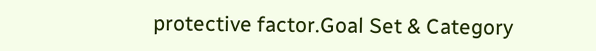protective factor.Goal Set & Category